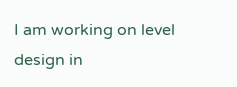I am working on level design in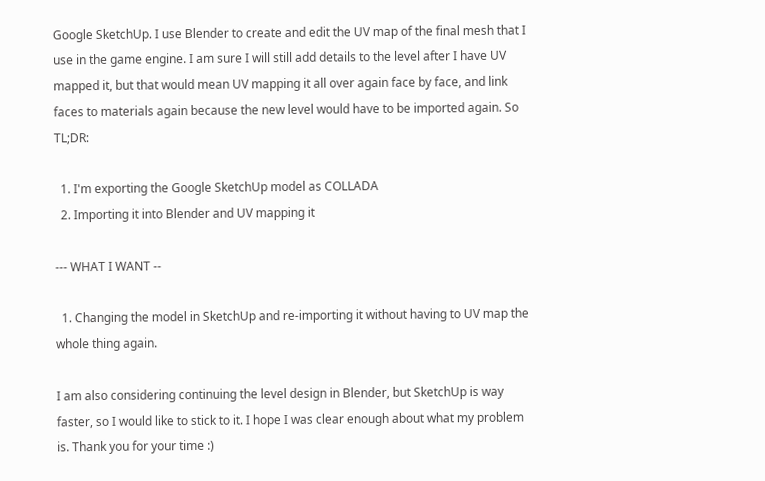Google SketchUp. I use Blender to create and edit the UV map of the final mesh that I use in the game engine. I am sure I will still add details to the level after I have UV mapped it, but that would mean UV mapping it all over again face by face, and link faces to materials again because the new level would have to be imported again. So TL;DR:

  1. I'm exporting the Google SketchUp model as COLLADA
  2. Importing it into Blender and UV mapping it

--- WHAT I WANT --

  1. Changing the model in SketchUp and re-importing it without having to UV map the whole thing again.

I am also considering continuing the level design in Blender, but SketchUp is way faster, so I would like to stick to it. I hope I was clear enough about what my problem is. Thank you for your time :)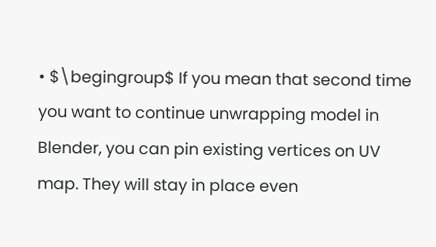• $\begingroup$ If you mean that second time you want to continue unwrapping model in Blender, you can pin existing vertices on UV map. They will stay in place even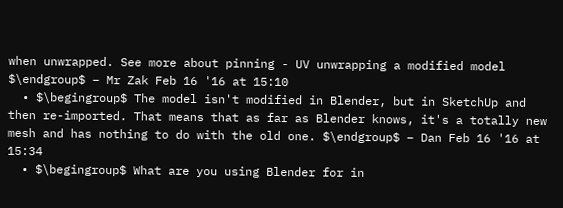when unwrapped. See more about pinning - UV unwrapping a modified model $\endgroup$ – Mr Zak Feb 16 '16 at 15:10
  • $\begingroup$ The model isn't modified in Blender, but in SketchUp and then re-imported. That means that as far as Blender knows, it's a totally new mesh and has nothing to do with the old one. $\endgroup$ – Dan Feb 16 '16 at 15:34
  • $\begingroup$ What are you using Blender for in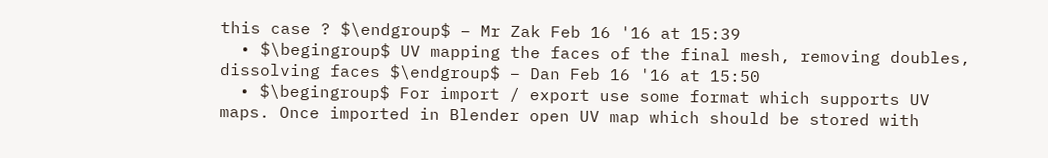this case ? $\endgroup$ – Mr Zak Feb 16 '16 at 15:39
  • $\begingroup$ UV mapping the faces of the final mesh, removing doubles, dissolving faces $\endgroup$ – Dan Feb 16 '16 at 15:50
  • $\begingroup$ For import / export use some format which supports UV maps. Once imported in Blender open UV map which should be stored with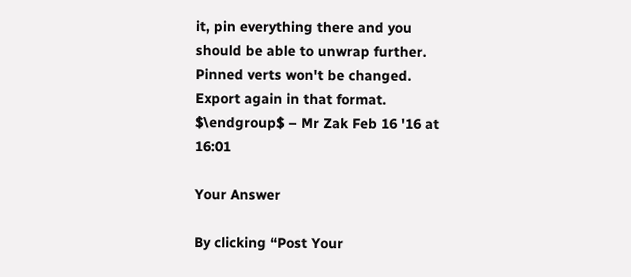it, pin everything there and you should be able to unwrap further. Pinned verts won't be changed. Export again in that format. $\endgroup$ – Mr Zak Feb 16 '16 at 16:01

Your Answer

By clicking “Post Your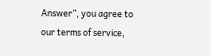Answer”, you agree to our terms of service,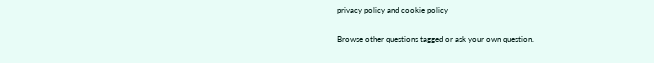privacy policy and cookie policy

Browse other questions tagged or ask your own question.